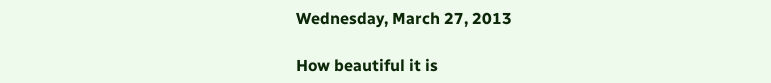Wednesday, March 27, 2013

How beautiful it is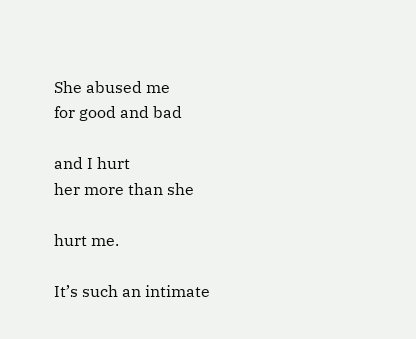She abused me
for good and bad

and I hurt
her more than she

hurt me.

It’s such an intimate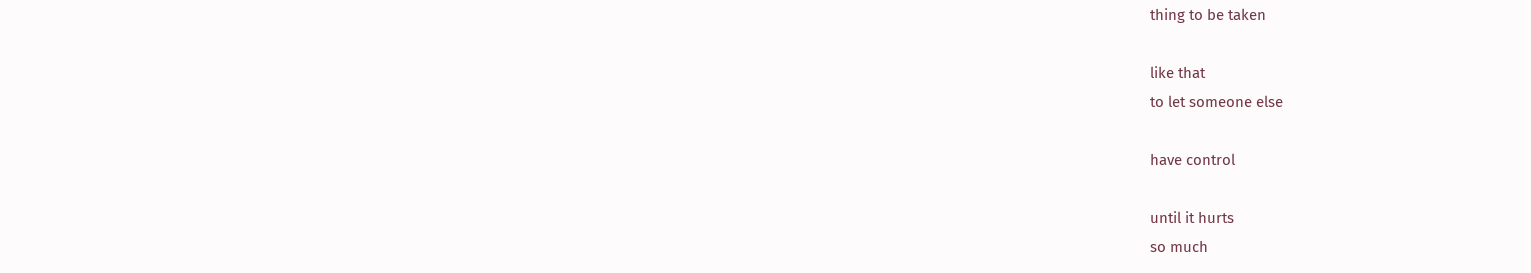thing to be taken

like that
to let someone else

have control

until it hurts
so much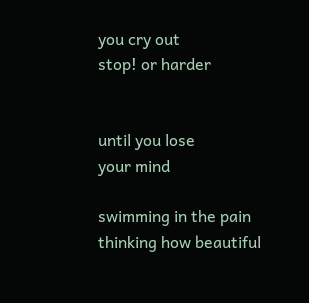you cry out
stop! or harder


until you lose
your mind

swimming in the pain
thinking how beautiful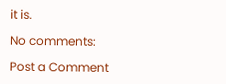it is.

No comments:

Post a Comment